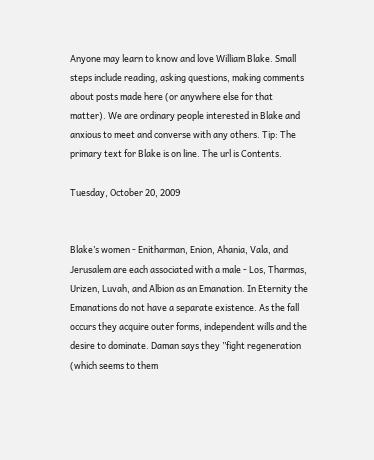Anyone may learn to know and love William Blake. Small steps include reading, asking questions, making comments about posts made here (or anywhere else for that matter). We are ordinary people interested in Blake and anxious to meet and converse with any others. Tip: The primary text for Blake is on line. The url is Contents.

Tuesday, October 20, 2009


Blake’s women - Enitharman, Enion, Ahania, Vala, and Jerusalem are each associated with a male - Los, Tharmas, Urizen, Luvah, and Albion as an Emanation. In Eternity the Emanations do not have a separate existence. As the fall occurs they acquire outer forms, independent wills and the desire to dominate. Daman says they ”fight regeneration (which seems to them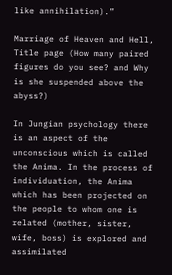like annihilation).”

Marriage of Heaven and Hell, Title page (How many paired figures do you see? and Why is she suspended above the abyss?)

In Jungian psychology there is an aspect of the unconscious which is called the Anima. In the process of individuation, the Anima which has been projected on the people to whom one is related (mother, sister, wife, boss) is explored and assimilated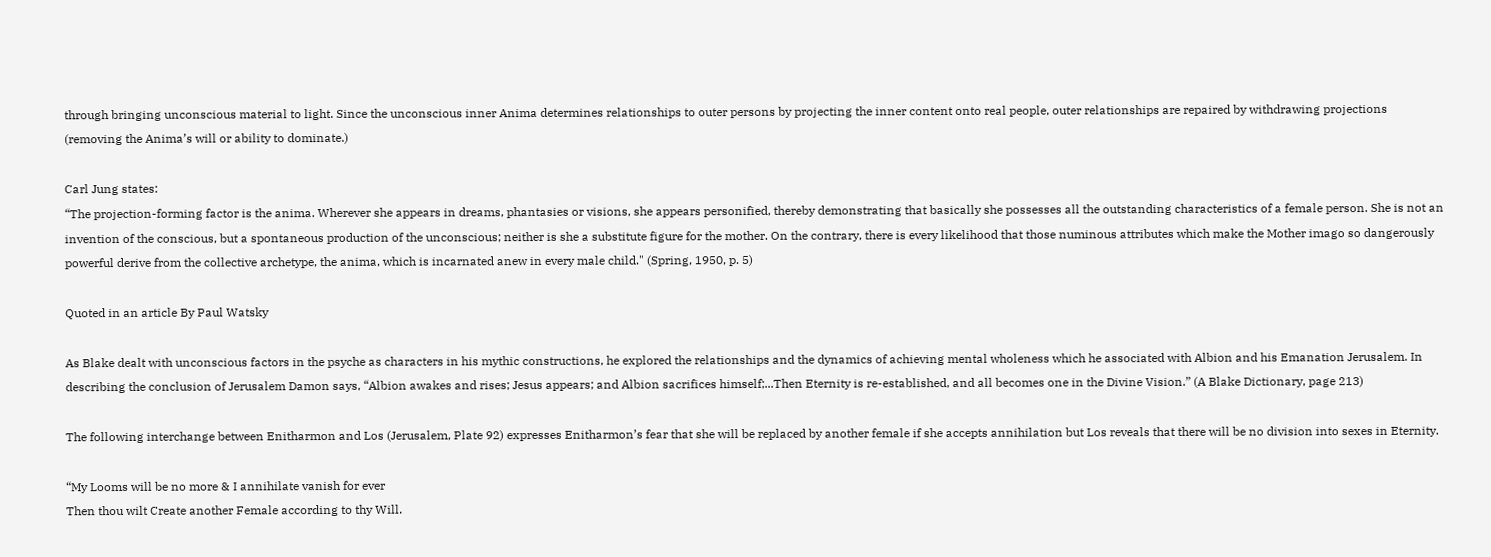through bringing unconscious material to light. Since the unconscious inner Anima determines relationships to outer persons by projecting the inner content onto real people, outer relationships are repaired by withdrawing projections (removing the Anima’s will or ability to dominate.)

Carl Jung states:
“The projection-forming factor is the anima. Wherever she appears in dreams, phantasies or visions, she appears personified, thereby demonstrating that basically she possesses all the outstanding characteristics of a female person. She is not an invention of the conscious, but a spontaneous production of the unconscious; neither is she a substitute figure for the mother. On the contrary, there is every likelihood that those numinous attributes which make the Mother imago so dangerously powerful derive from the collective archetype, the anima, which is incarnated anew in every male child." (Spring, 1950, p. 5)

Quoted in an article By Paul Watsky

As Blake dealt with unconscious factors in the psyche as characters in his mythic constructions, he explored the relationships and the dynamics of achieving mental wholeness which he associated with Albion and his Emanation Jerusalem. In describing the conclusion of Jerusalem Damon says, “Albion awakes and rises; Jesus appears; and Albion sacrifices himself;...Then Eternity is re-established, and all becomes one in the Divine Vision.” (A Blake Dictionary, page 213)

The following interchange between Enitharmon and Los (Jerusalem, Plate 92) expresses Enitharmon’s fear that she will be replaced by another female if she accepts annihilation but Los reveals that there will be no division into sexes in Eternity.

“My Looms will be no more & I annihilate vanish for ever
Then thou wilt Create another Female according to thy Will.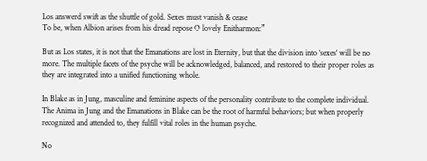Los answerd swift as the shuttle of gold. Sexes must vanish & cease
To be, when Albion arises from his dread repose O lovely Enitharmon:”

But as Los states, it is not that the Emanations are lost in Eternity, but that the division into ‘sexes‘ will be no more. The multiple facets of the psyche will be acknowledged, balanced, and restored to their proper roles as they are integrated into a unified functioning whole.

In Blake as in Jung, masculine and feminine aspects of the personality contribute to the complete individual. The Anima in Jung and the Emanations in Blake can be the root of harmful behaviors; but when properly recognized and attended to, they fulfill vital roles in the human psyche.

No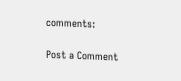comments:

Post a Comment